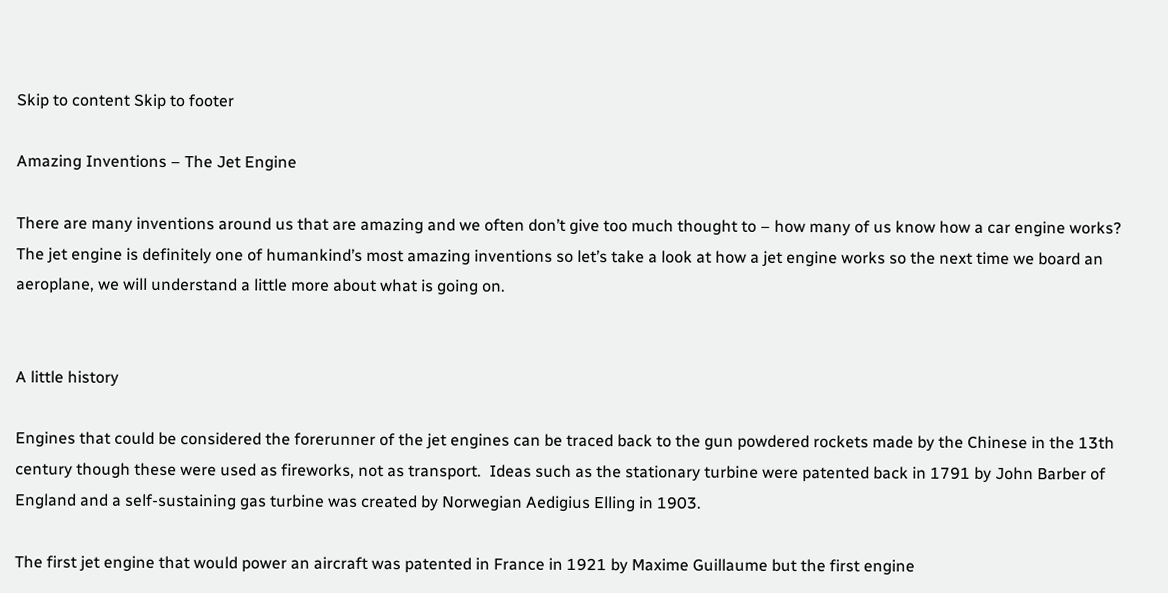Skip to content Skip to footer

Amazing Inventions – The Jet Engine

There are many inventions around us that are amazing and we often don’t give too much thought to – how many of us know how a car engine works?  The jet engine is definitely one of humankind’s most amazing inventions so let’s take a look at how a jet engine works so the next time we board an aeroplane, we will understand a little more about what is going on.


A little history

Engines that could be considered the forerunner of the jet engines can be traced back to the gun powdered rockets made by the Chinese in the 13th century though these were used as fireworks, not as transport.  Ideas such as the stationary turbine were patented back in 1791 by John Barber of England and a self-sustaining gas turbine was created by Norwegian Aedigius Elling in 1903.

The first jet engine that would power an aircraft was patented in France in 1921 by Maxime Guillaume but the first engine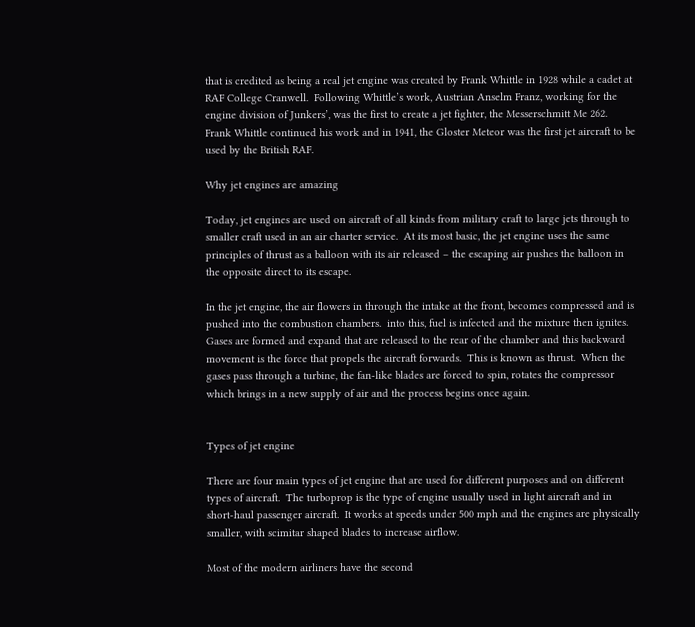that is credited as being a real jet engine was created by Frank Whittle in 1928 while a cadet at RAF College Cranwell.  Following Whittle’s work, Austrian Anselm Franz, working for the engine division of Junkers’, was the first to create a jet fighter, the Messerschmitt Me 262.  Frank Whittle continued his work and in 1941, the Gloster Meteor was the first jet aircraft to be used by the British RAF.

Why jet engines are amazing

Today, jet engines are used on aircraft of all kinds from military craft to large jets through to smaller craft used in an air charter service.  At its most basic, the jet engine uses the same principles of thrust as a balloon with its air released – the escaping air pushes the balloon in the opposite direct to its escape.

In the jet engine, the air flowers in through the intake at the front, becomes compressed and is pushed into the combustion chambers.  into this, fuel is infected and the mixture then ignites.  Gases are formed and expand that are released to the rear of the chamber and this backward movement is the force that propels the aircraft forwards.  This is known as thrust.  When the gases pass through a turbine, the fan-like blades are forced to spin, rotates the compressor which brings in a new supply of air and the process begins once again.


Types of jet engine

There are four main types of jet engine that are used for different purposes and on different types of aircraft.  The turboprop is the type of engine usually used in light aircraft and in short-haul passenger aircraft.  It works at speeds under 500 mph and the engines are physically smaller, with scimitar shaped blades to increase airflow.

Most of the modern airliners have the second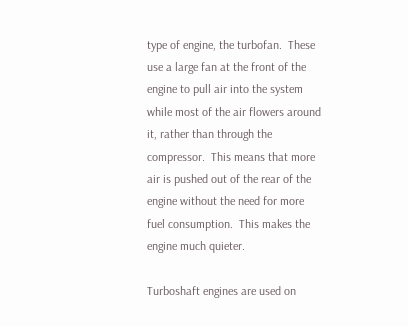type of engine, the turbofan.  These use a large fan at the front of the engine to pull air into the system while most of the air flowers around it, rather than through the compressor.  This means that more air is pushed out of the rear of the engine without the need for more fuel consumption.  This makes the engine much quieter.

Turboshaft engines are used on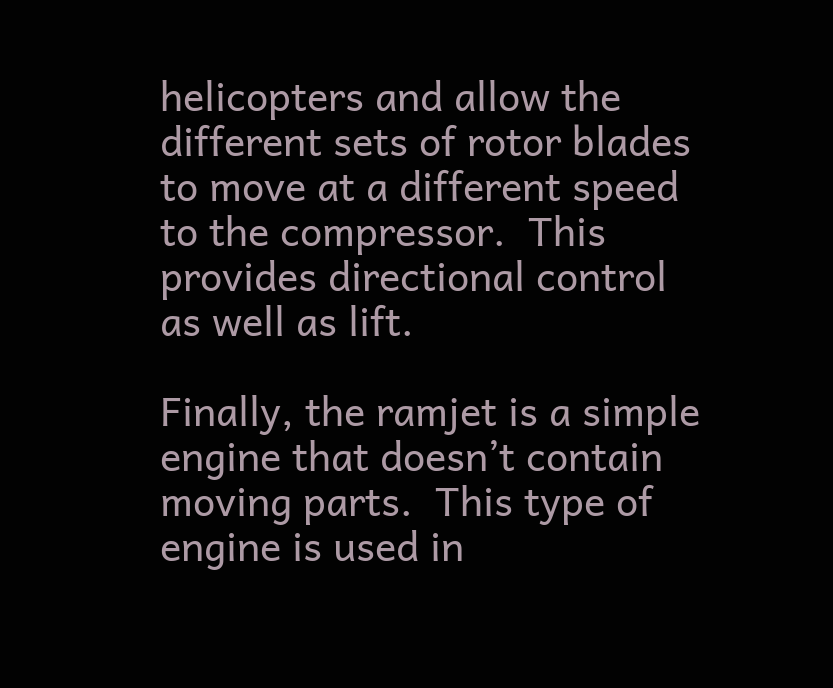helicopters and allow the different sets of rotor blades to move at a different speed to the compressor.  This provides directional control as well as lift.

Finally, the ramjet is a simple engine that doesn’t contain moving parts.  This type of engine is used in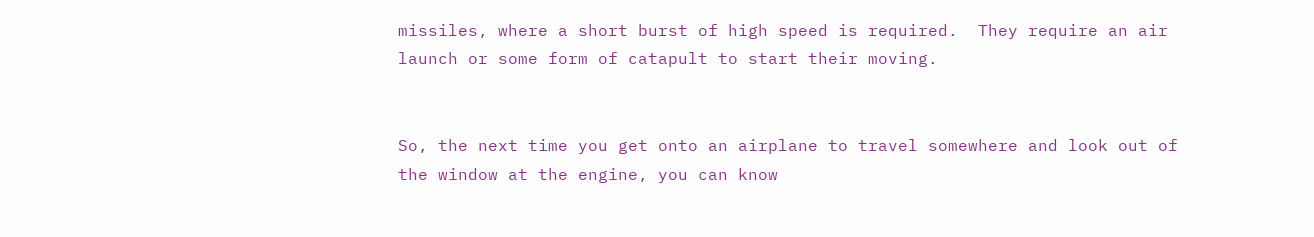missiles, where a short burst of high speed is required.  They require an air launch or some form of catapult to start their moving.


So, the next time you get onto an airplane to travel somewhere and look out of the window at the engine, you can know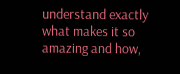understand exactly what makes it so amazing and how,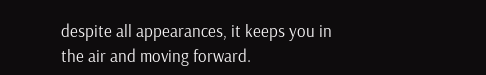despite all appearances, it keeps you in the air and moving forward.